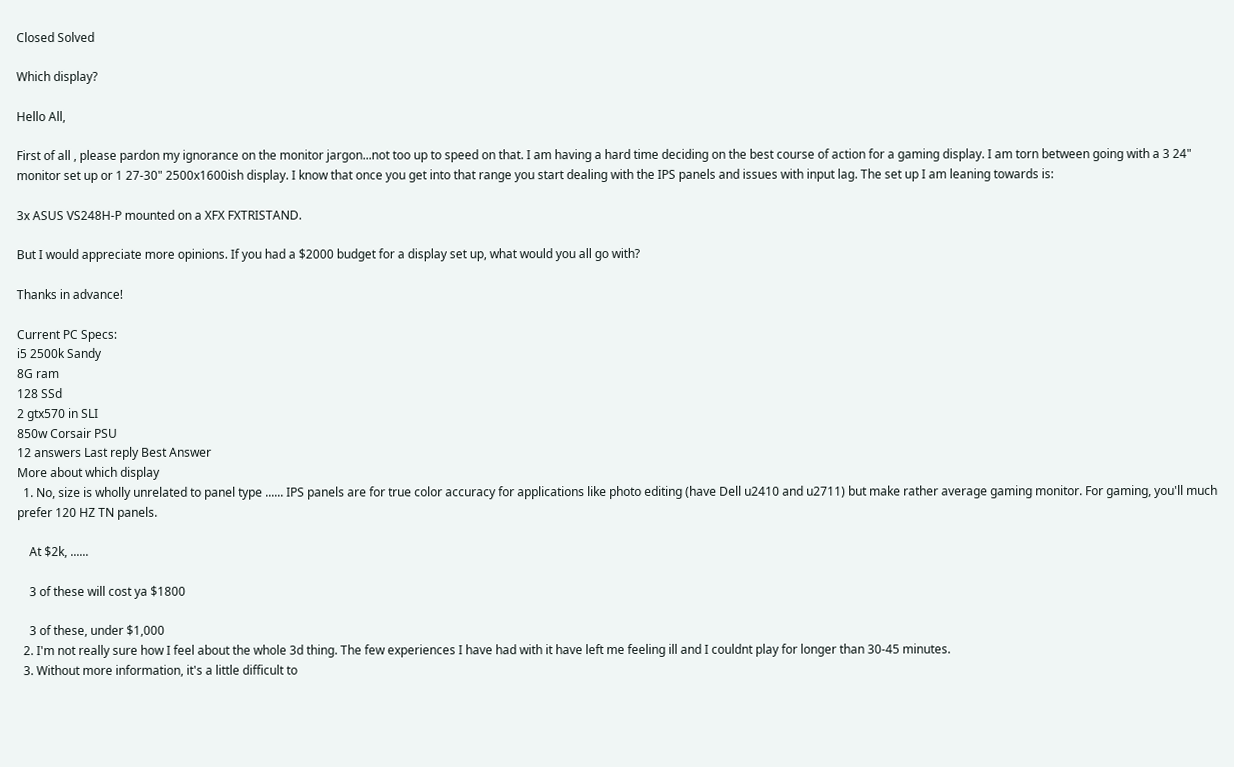Closed Solved

Which display?

Hello All,

First of all , please pardon my ignorance on the monitor jargon...not too up to speed on that. I am having a hard time deciding on the best course of action for a gaming display. I am torn between going with a 3 24" monitor set up or 1 27-30" 2500x1600ish display. I know that once you get into that range you start dealing with the IPS panels and issues with input lag. The set up I am leaning towards is:

3x ASUS VS248H-P mounted on a XFX FXTRISTAND.

But I would appreciate more opinions. If you had a $2000 budget for a display set up, what would you all go with?

Thanks in advance!

Current PC Specs:
i5 2500k Sandy
8G ram
128 SSd
2 gtx570 in SLI
850w Corsair PSU
12 answers Last reply Best Answer
More about which display
  1. No, size is wholly unrelated to panel type ...... IPS panels are for true color accuracy for applications like photo editing (have Dell u2410 and u2711) but make rather average gaming monitor. For gaming, you'll much prefer 120 HZ TN panels.

    At $2k, ......

    3 of these will cost ya $1800

    3 of these, under $1,000
  2. I'm not really sure how I feel about the whole 3d thing. The few experiences I have had with it have left me feeling ill and I couldnt play for longer than 30-45 minutes.
  3. Without more information, it's a little difficult to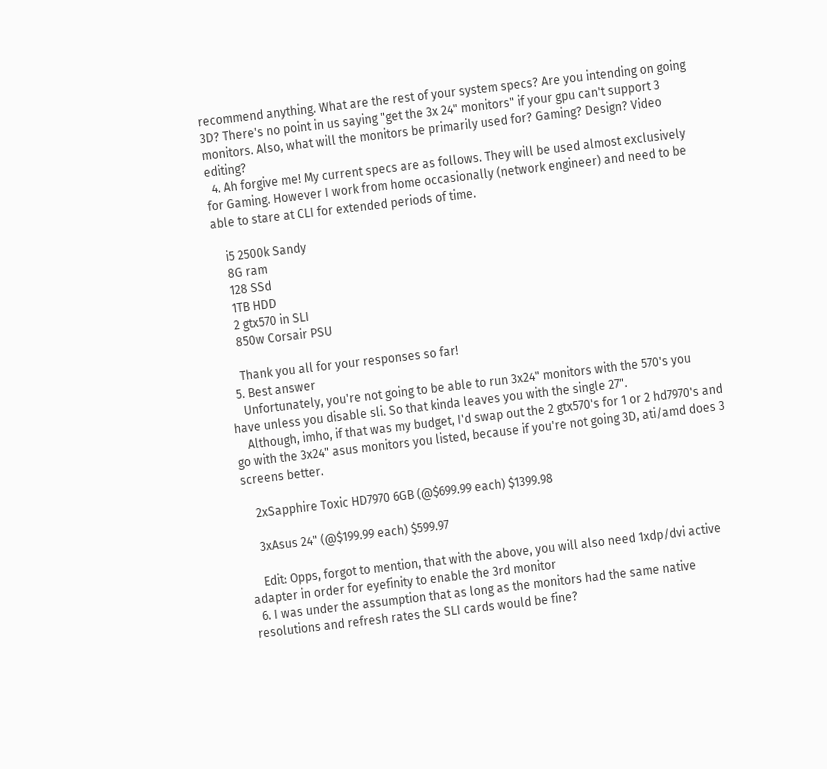recommend anything. What are the rest of your system specs? Are you intending on going 3D? There's no point in us saying "get the 3x 24" monitors" if your gpu can't support 3 monitors. Also, what will the monitors be primarily used for? Gaming? Design? Video editing?
  4. Ah forgive me! My current specs are as follows. They will be used almost exclusively for Gaming. However I work from home occasionally (network engineer) and need to be able to stare at CLI for extended periods of time.

    i5 2500k Sandy
    8G ram
    128 SSd
    1TB HDD
    2 gtx570 in SLI
    850w Corsair PSU

    Thank you all for your responses so far!
  5. Best answer
    Unfortunately, you're not going to be able to run 3x24" monitors with the 570's you have unless you disable sli. So that kinda leaves you with the single 27".
    Although, imho, if that was my budget, I'd swap out the 2 gtx570's for 1 or 2 hd7970's and go with the 3x24" asus monitors you listed, because if you're not going 3D, ati/amd does 3 screens better.

    2xSapphire Toxic HD7970 6GB (@$699.99 each) $1399.98

    3xAsus 24" (@$199.99 each) $599.97

    Edit: Opps, forgot to mention, that with the above, you will also need 1xdp/dvi active adapter in order for eyefinity to enable the 3rd monitor
  6. I was under the assumption that as long as the monitors had the same native resolutions and refresh rates the SLI cards would be fine?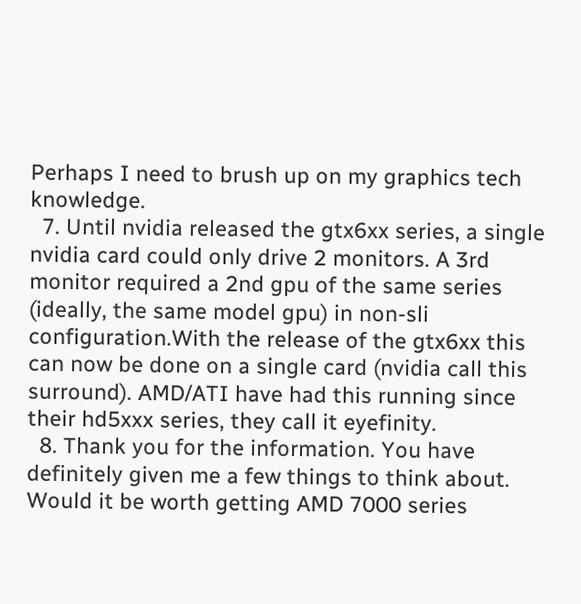Perhaps I need to brush up on my graphics tech knowledge.
  7. Until nvidia released the gtx6xx series, a single nvidia card could only drive 2 monitors. A 3rd monitor required a 2nd gpu of the same series (ideally, the same model gpu) in non-sli configuration.With the release of the gtx6xx this can now be done on a single card (nvidia call this surround). AMD/ATI have had this running since their hd5xxx series, they call it eyefinity.
  8. Thank you for the information. You have definitely given me a few things to think about. Would it be worth getting AMD 7000 series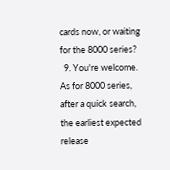cards now, or waiting for the 8000 series?
  9. You're welcome. As for 8000 series, after a quick search, the earliest expected release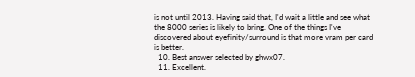is not until 2013. Having said that, I'd wait a little and see what the 8000 series is likely to bring. One of the things I've discovered about eyefinity/surround is that more vram per card is better.
  10. Best answer selected by ghwx07.
  11. Excellent.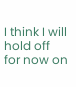I think I will hold off for now on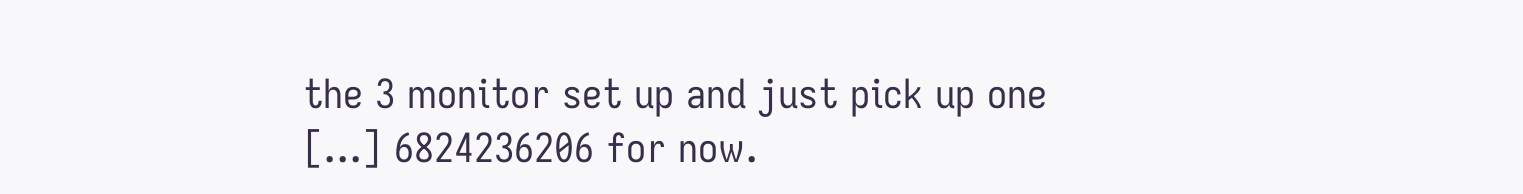the 3 monitor set up and just pick up one [...] 6824236206 for now.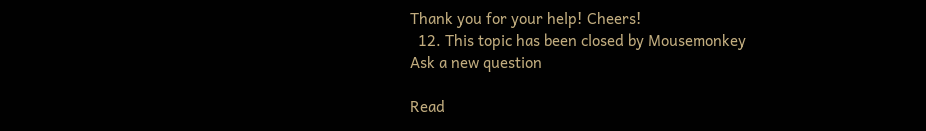Thank you for your help! Cheers!
  12. This topic has been closed by Mousemonkey
Ask a new question

Read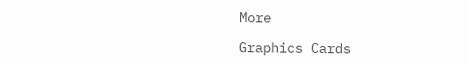More

Graphics Cards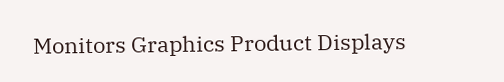Monitors Graphics Product Displays